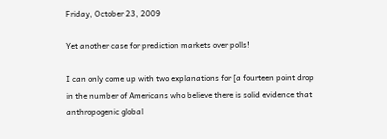Friday, October 23, 2009

Yet another case for prediction markets over polls!

I can only come up with two explanations for [a fourteen point drop in the number of Americans who believe there is solid evidence that anthropogenic global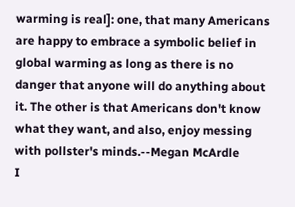warming is real]: one, that many Americans are happy to embrace a symbolic belief in global warming as long as there is no danger that anyone will do anything about it. The other is that Americans don't know what they want, and also, enjoy messing with pollster's minds.--Megan McArdle
I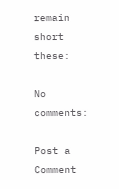remain short these:

No comments:

Post a Comment